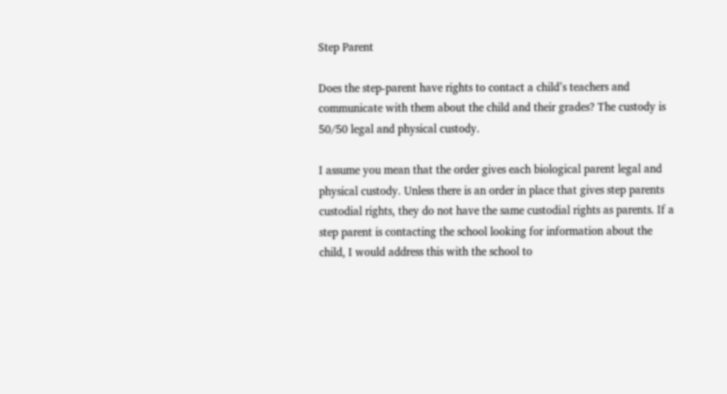Step Parent

Does the step-parent have rights to contact a child’s teachers and communicate with them about the child and their grades? The custody is 50/50 legal and physical custody.

I assume you mean that the order gives each biological parent legal and physical custody. Unless there is an order in place that gives step parents custodial rights, they do not have the same custodial rights as parents. If a step parent is contacting the school looking for information about the child, I would address this with the school to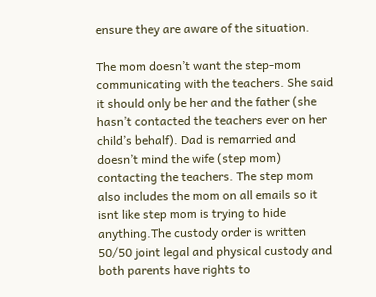ensure they are aware of the situation.

The mom doesn’t want the step-mom communicating with the teachers. She said it should only be her and the father (she hasn’t contacted the teachers ever on her child’s behalf). Dad is remarried and doesn’t mind the wife (step mom) contacting the teachers. The step mom also includes the mom on all emails so it isnt like step mom is trying to hide anything.The custody order is written 50/50 joint legal and physical custody and both parents have rights to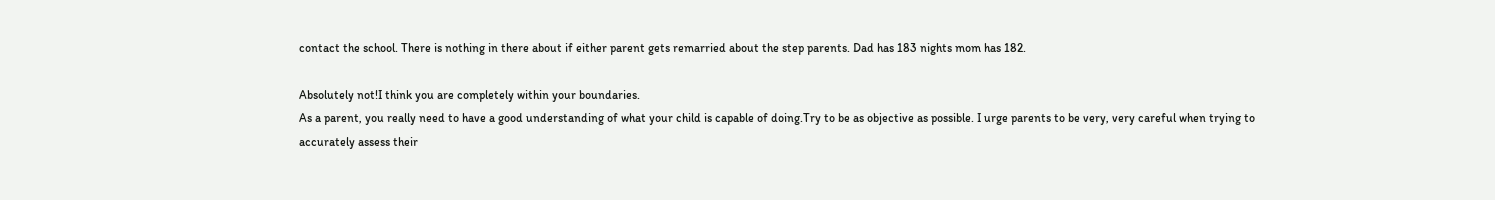contact the school. There is nothing in there about if either parent gets remarried about the step parents. Dad has 183 nights mom has 182.

Absolutely not!I think you are completely within your boundaries.
As a parent, you really need to have a good understanding of what your child is capable of doing.Try to be as objective as possible. I urge parents to be very, very careful when trying to accurately assess their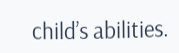child’s abilities.